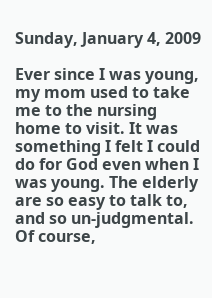Sunday, January 4, 2009

Ever since I was young, my mom used to take me to the nursing home to visit. It was something I felt I could do for God even when I was young. The elderly are so easy to talk to, and so un-judgmental. Of course,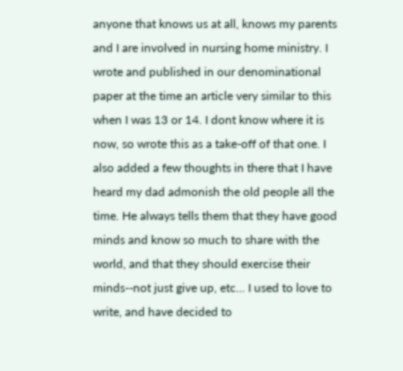anyone that knows us at all, knows my parents and I are involved in nursing home ministry. I wrote and published in our denominational paper at the time an article very similar to this when I was 13 or 14. I dont know where it is now, so wrote this as a take-off of that one. I also added a few thoughts in there that I have heard my dad admonish the old people all the time. He always tells them that they have good minds and know so much to share with the world, and that they should exercise their minds--not just give up, etc... I used to love to write, and have decided to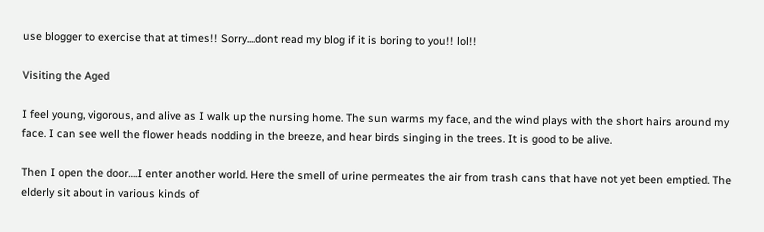use blogger to exercise that at times!! Sorry....dont read my blog if it is boring to you!! lol!!

Visiting the Aged

I feel young, vigorous, and alive as I walk up the nursing home. The sun warms my face, and the wind plays with the short hairs around my face. I can see well the flower heads nodding in the breeze, and hear birds singing in the trees. It is good to be alive.

Then I open the door….I enter another world. Here the smell of urine permeates the air from trash cans that have not yet been emptied. The elderly sit about in various kinds of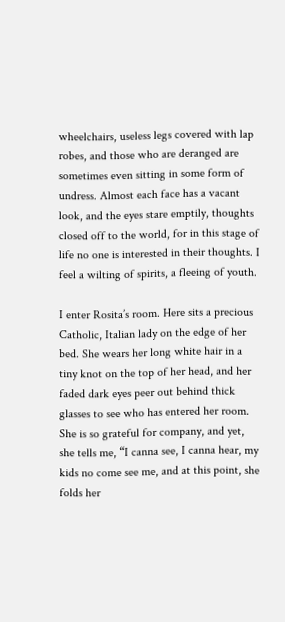wheelchairs, useless legs covered with lap robes, and those who are deranged are sometimes even sitting in some form of undress. Almost each face has a vacant look, and the eyes stare emptily, thoughts closed off to the world, for in this stage of life no one is interested in their thoughts. I feel a wilting of spirits, a fleeing of youth.

I enter Rosita’s room. Here sits a precious Catholic, Italian lady on the edge of her bed. She wears her long white hair in a tiny knot on the top of her head, and her faded dark eyes peer out behind thick glasses to see who has entered her room. She is so grateful for company, and yet, she tells me, “I canna see, I canna hear, my kids no come see me, and at this point, she folds her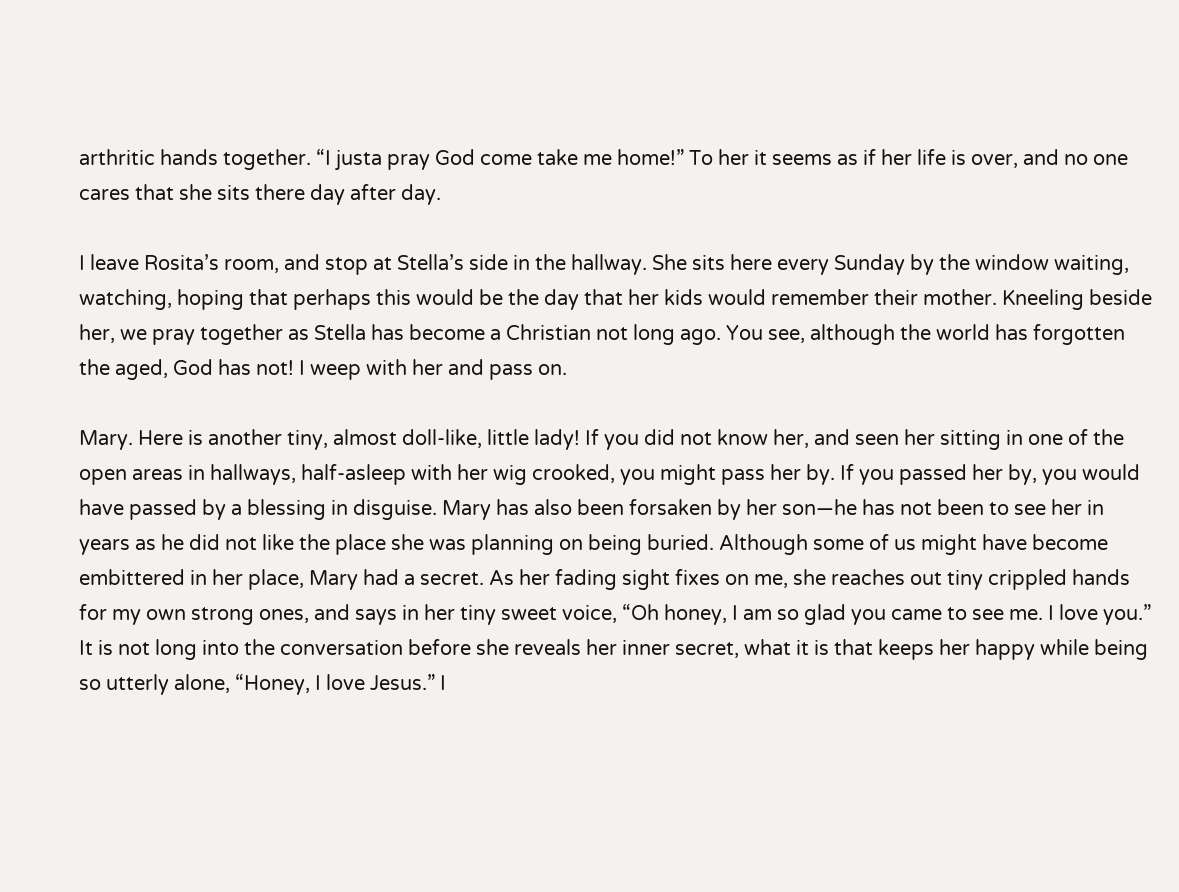arthritic hands together. “I justa pray God come take me home!” To her it seems as if her life is over, and no one cares that she sits there day after day.

I leave Rosita’s room, and stop at Stella’s side in the hallway. She sits here every Sunday by the window waiting, watching, hoping that perhaps this would be the day that her kids would remember their mother. Kneeling beside her, we pray together as Stella has become a Christian not long ago. You see, although the world has forgotten the aged, God has not! I weep with her and pass on.

Mary. Here is another tiny, almost doll-like, little lady! If you did not know her, and seen her sitting in one of the open areas in hallways, half-asleep with her wig crooked, you might pass her by. If you passed her by, you would have passed by a blessing in disguise. Mary has also been forsaken by her son—he has not been to see her in years as he did not like the place she was planning on being buried. Although some of us might have become embittered in her place, Mary had a secret. As her fading sight fixes on me, she reaches out tiny crippled hands for my own strong ones, and says in her tiny sweet voice, “Oh honey, I am so glad you came to see me. I love you.” It is not long into the conversation before she reveals her inner secret, what it is that keeps her happy while being so utterly alone, “Honey, I love Jesus.” I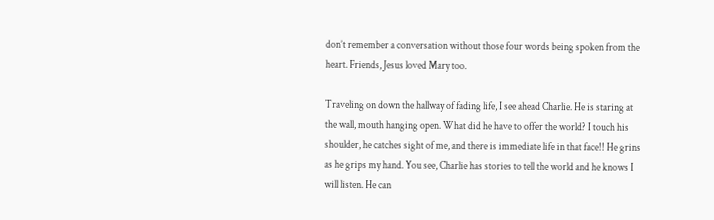don’t remember a conversation without those four words being spoken from the heart. Friends, Jesus loved Mary too.

Traveling on down the hallway of fading life, I see ahead Charlie. He is staring at the wall, mouth hanging open. What did he have to offer the world? I touch his shoulder, he catches sight of me, and there is immediate life in that face!! He grins as he grips my hand. You see, Charlie has stories to tell the world and he knows I will listen. He can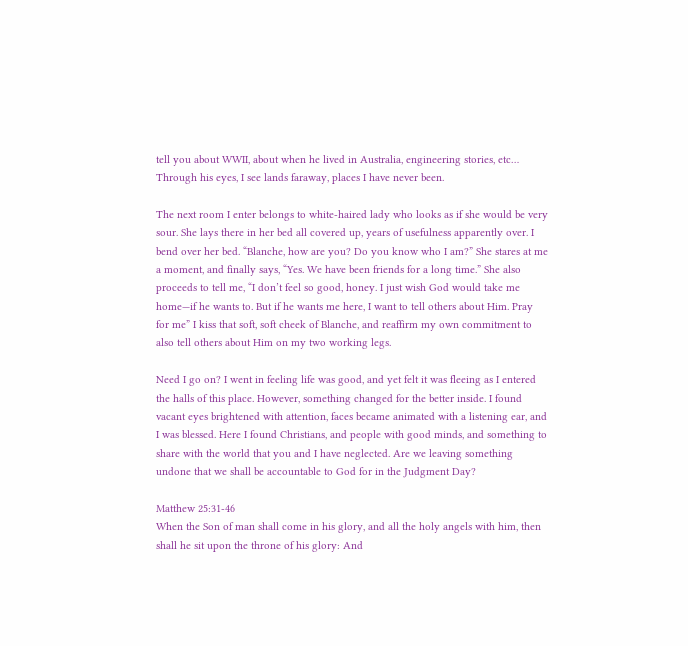tell you about WWII, about when he lived in Australia, engineering stories, etc… Through his eyes, I see lands faraway, places I have never been.

The next room I enter belongs to white-haired lady who looks as if she would be very sour. She lays there in her bed all covered up, years of usefulness apparently over. I bend over her bed. “Blanche, how are you? Do you know who I am?” She stares at me a moment, and finally says, “Yes. We have been friends for a long time.” She also proceeds to tell me, “I don’t feel so good, honey. I just wish God would take me home—if he wants to. But if he wants me here, I want to tell others about Him. Pray for me” I kiss that soft, soft cheek of Blanche, and reaffirm my own commitment to also tell others about Him on my two working legs.

Need I go on? I went in feeling life was good, and yet felt it was fleeing as I entered the halls of this place. However, something changed for the better inside. I found vacant eyes brightened with attention, faces became animated with a listening ear, and I was blessed. Here I found Christians, and people with good minds, and something to share with the world that you and I have neglected. Are we leaving something undone that we shall be accountable to God for in the Judgment Day?

Matthew 25:31-46
When the Son of man shall come in his glory, and all the holy angels with him, then shall he sit upon the throne of his glory: And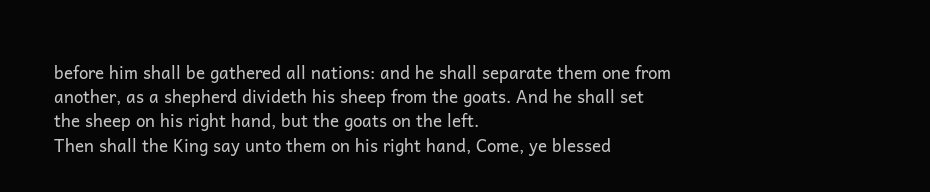before him shall be gathered all nations: and he shall separate them one from another, as a shepherd divideth his sheep from the goats. And he shall set the sheep on his right hand, but the goats on the left.
Then shall the King say unto them on his right hand, Come, ye blessed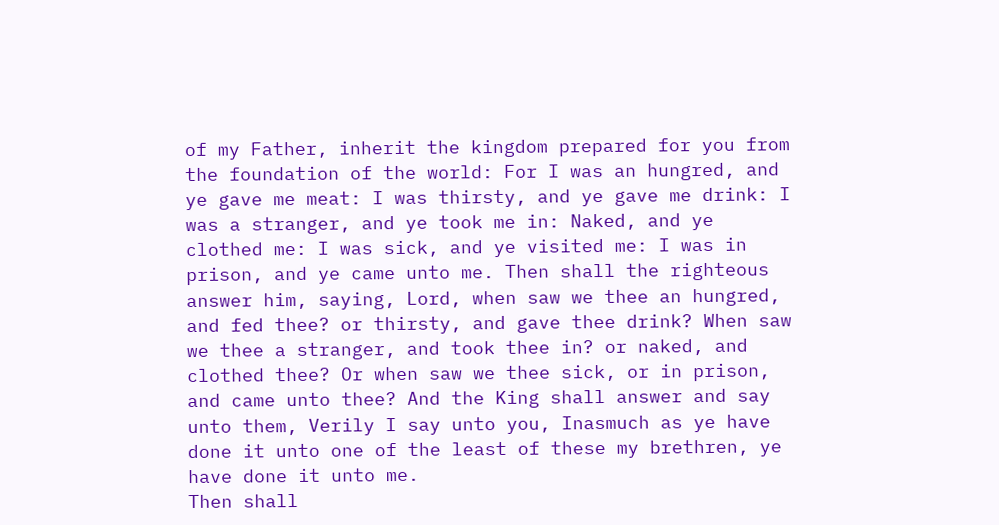of my Father, inherit the kingdom prepared for you from the foundation of the world: For I was an hungred, and ye gave me meat: I was thirsty, and ye gave me drink: I was a stranger, and ye took me in: Naked, and ye clothed me: I was sick, and ye visited me: I was in prison, and ye came unto me. Then shall the righteous answer him, saying, Lord, when saw we thee an hungred, and fed thee? or thirsty, and gave thee drink? When saw we thee a stranger, and took thee in? or naked, and clothed thee? Or when saw we thee sick, or in prison, and came unto thee? And the King shall answer and say unto them, Verily I say unto you, Inasmuch as ye have done it unto one of the least of these my brethren, ye have done it unto me.
Then shall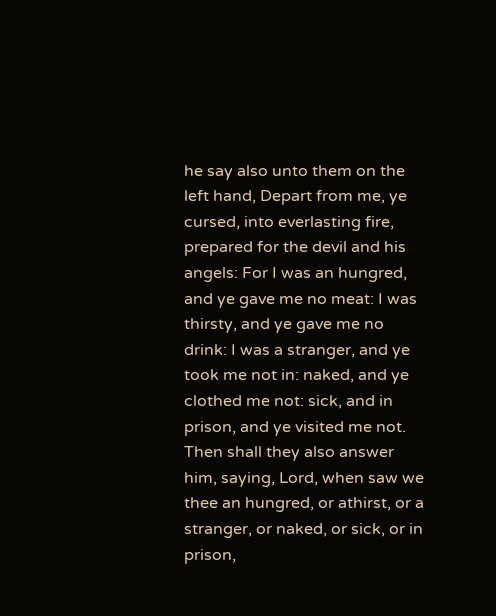he say also unto them on the left hand, Depart from me, ye cursed, into everlasting fire, prepared for the devil and his angels: For I was an hungred, and ye gave me no meat: I was thirsty, and ye gave me no drink: I was a stranger, and ye took me not in: naked, and ye clothed me not: sick, and in prison, and ye visited me not. Then shall they also answer him, saying, Lord, when saw we thee an hungred, or athirst, or a stranger, or naked, or sick, or in prison,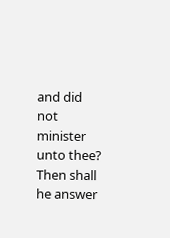and did not minister unto thee? Then shall he answer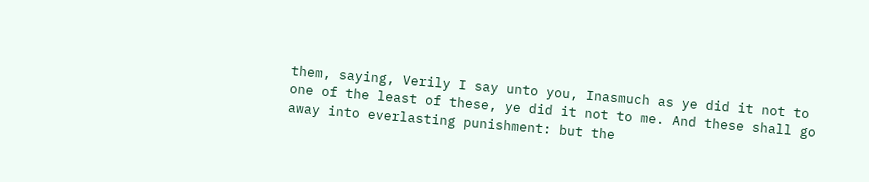them, saying, Verily I say unto you, Inasmuch as ye did it not to one of the least of these, ye did it not to me. And these shall go away into everlasting punishment: but the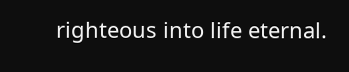righteous into life eternal.